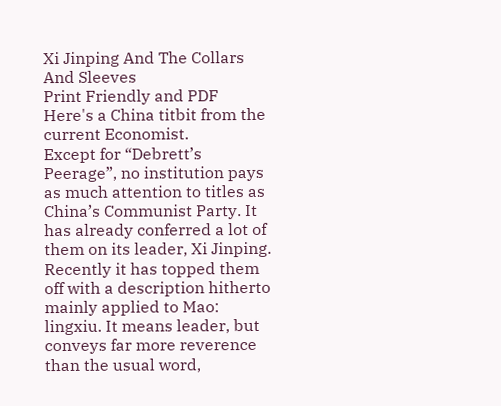Xi Jinping And The Collars And Sleeves
Print Friendly and PDF
Here's a China titbit from the current Economist.
Except for “Debrett’s Peerage”, no institution pays as much attention to titles as China’s Communist Party. It has already conferred a lot of them on its leader, Xi Jinping. Recently it has topped them off with a description hitherto mainly applied to Mao: lingxiu. It means leader, but conveys far more reverence than the usual word,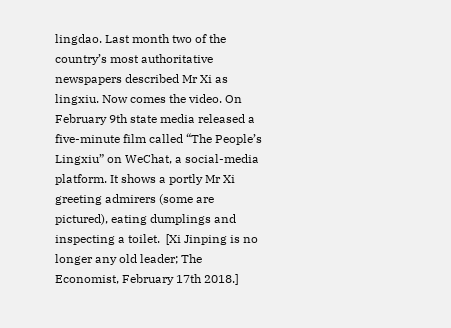lingdao. Last month two of the country’s most authoritative newspapers described Mr Xi as lingxiu. Now comes the video. On February 9th state media released a five-minute film called “The People’s Lingxiu” on WeChat, a social-media platform. It shows a portly Mr Xi greeting admirers (some are pictured), eating dumplings and inspecting a toilet.  [Xi Jinping is no longer any old leader; The Economist, February 17th 2018.]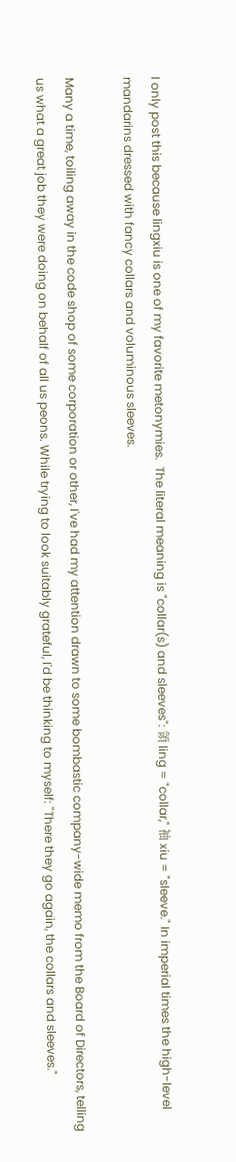I only post this because lingxiu is one of my favorite metonymies.  The literal meaning is "collar(s) and sleeves": 領 ling = "collar," 袖 xiu = "sleeve." In imperial times the high-level mandarins dressed with fancy collars and voluminous sleeves.

Many a time, toiling away in the code shop of some corporation or other, I've had my attention drawn to some bombastic company-wide memo from the Board of Directors, telling us what a great job they were doing on behalf of all us peons. While trying to look suitably grateful, I'd be thinking to myself: "There they go again, the collars and sleeves."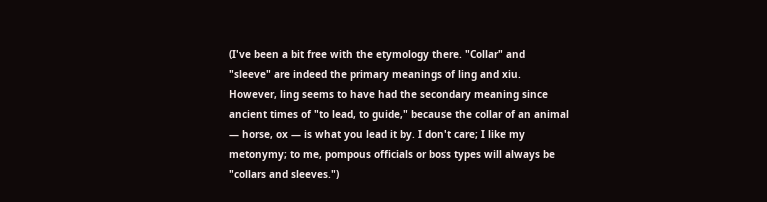(I've been a bit free with the etymology there. "Collar" and "sleeve" are indeed the primary meanings of ling and xiu. However, ling seems to have had the secondary meaning since ancient times of "to lead, to guide," because the collar of an animal — horse, ox — is what you lead it by. I don't care; I like my metonymy; to me, pompous officials or boss types will always be "collars and sleeves.")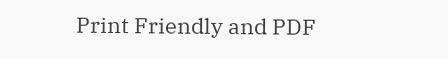Print Friendly and PDF